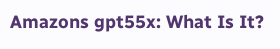Amazons gpt55x: What Is It?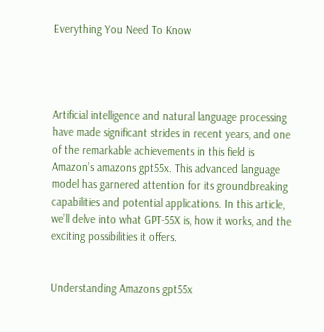Everything You Need To Know




Artificial intelligence and natural language processing have made significant strides in recent years, and one of the remarkable achievements in this field is Amazon’s amazons gpt55x. This advanced language model has garnered attention for its groundbreaking capabilities and potential applications. In this article, we’ll delve into what GPT-55X is, how it works, and the exciting possibilities it offers.


Understanding Amazons gpt55x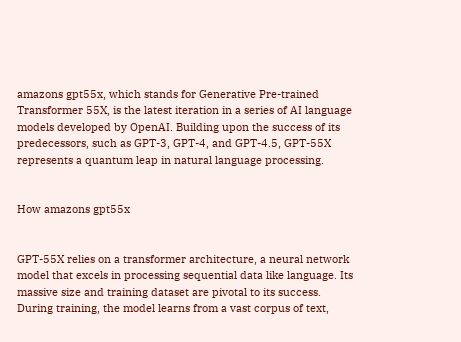amazons gpt55x, which stands for Generative Pre-trained Transformer 55X, is the latest iteration in a series of AI language models developed by OpenAI. Building upon the success of its predecessors, such as GPT-3, GPT-4, and GPT-4.5, GPT-55X represents a quantum leap in natural language processing.


How amazons gpt55x


GPT-55X relies on a transformer architecture, a neural network model that excels in processing sequential data like language. Its massive size and training dataset are pivotal to its success. During training, the model learns from a vast corpus of text,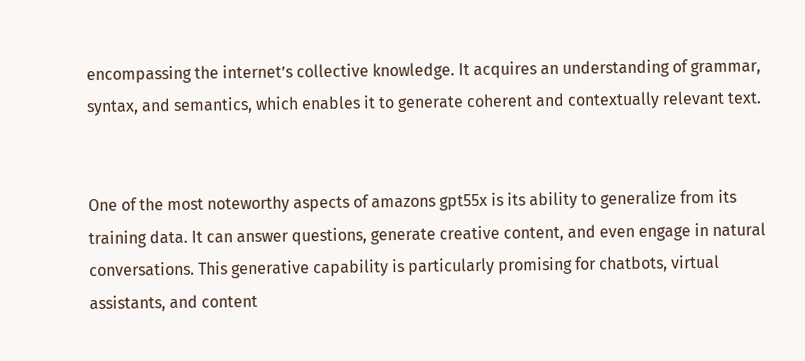encompassing the internet’s collective knowledge. It acquires an understanding of grammar, syntax, and semantics, which enables it to generate coherent and contextually relevant text.


One of the most noteworthy aspects of amazons gpt55x is its ability to generalize from its training data. It can answer questions, generate creative content, and even engage in natural conversations. This generative capability is particularly promising for chatbots, virtual assistants, and content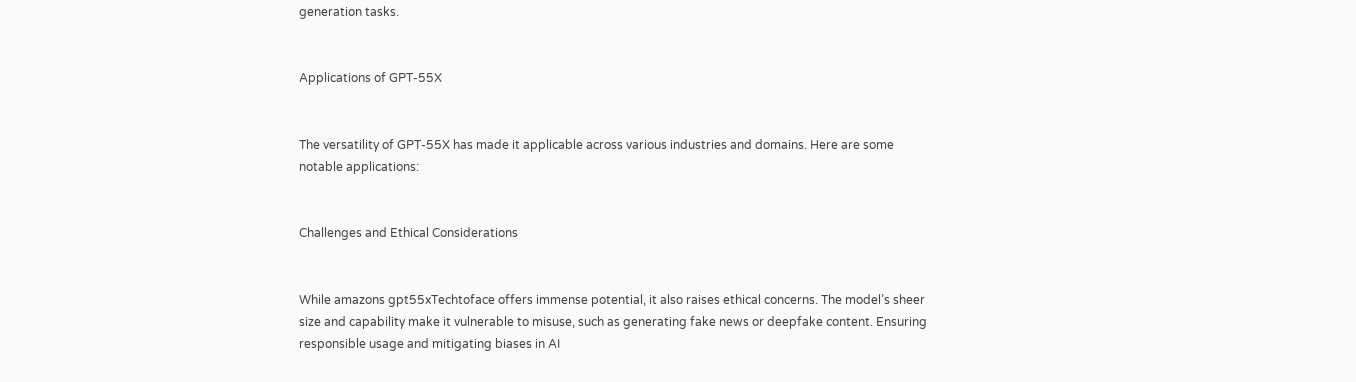generation tasks.


Applications of GPT-55X


The versatility of GPT-55X has made it applicable across various industries and domains. Here are some notable applications:


Challenges and Ethical Considerations


While amazons gpt55xTechtoface offers immense potential, it also raises ethical concerns. The model’s sheer size and capability make it vulnerable to misuse, such as generating fake news or deepfake content. Ensuring responsible usage and mitigating biases in AI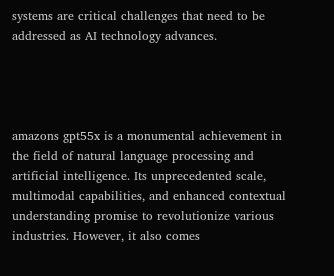systems are critical challenges that need to be addressed as AI technology advances.




amazons gpt55x is a monumental achievement in the field of natural language processing and artificial intelligence. Its unprecedented scale, multimodal capabilities, and enhanced contextual understanding promise to revolutionize various industries. However, it also comes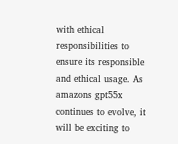with ethical responsibilities to ensure its responsible and ethical usage. As amazons gpt55x continues to evolve, it will be exciting to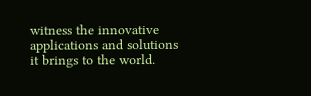witness the innovative applications and solutions it brings to the world.